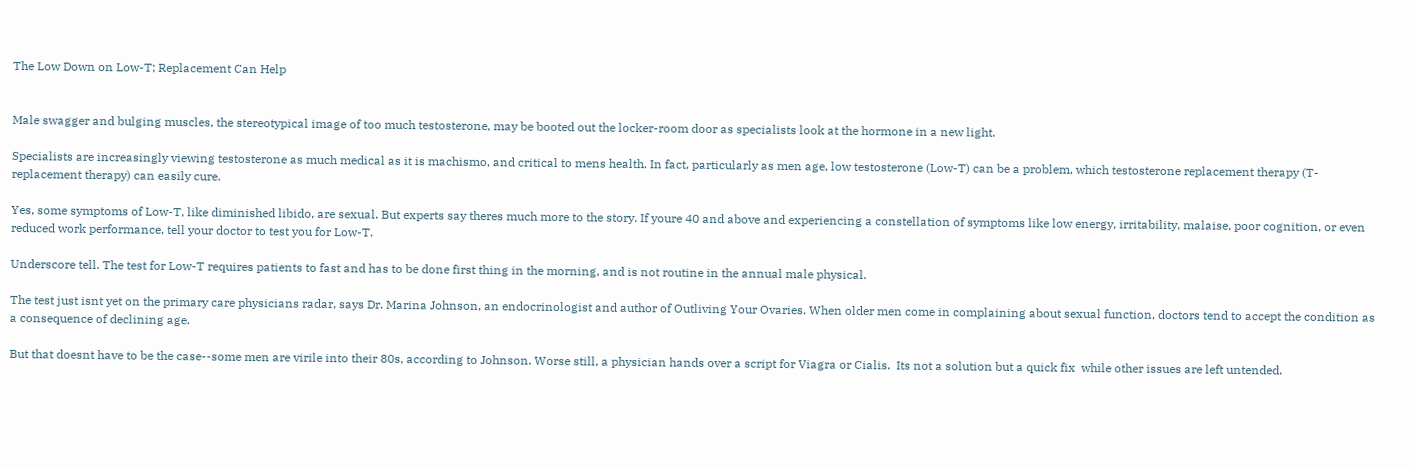The Low Down on Low-T; Replacement Can Help


Male swagger and bulging muscles, the stereotypical image of too much testosterone, may be booted out the locker-room door as specialists look at the hormone in a new light.

Specialists are increasingly viewing testosterone as much medical as it is machismo, and critical to mens health. In fact, particularly as men age, low testosterone (Low-T) can be a problem, which testosterone replacement therapy (T-replacement therapy) can easily cure.

Yes, some symptoms of Low-T, like diminished libido, are sexual. But experts say theres much more to the story. If youre 40 and above and experiencing a constellation of symptoms like low energy, irritability, malaise, poor cognition, or even reduced work performance, tell your doctor to test you for Low-T.

Underscore tell. The test for Low-T requires patients to fast and has to be done first thing in the morning, and is not routine in the annual male physical.

The test just isnt yet on the primary care physicians radar, says Dr. Marina Johnson, an endocrinologist and author of Outliving Your Ovaries. When older men come in complaining about sexual function, doctors tend to accept the condition as a consequence of declining age.

But that doesnt have to be the case--some men are virile into their 80s, according to Johnson. Worse still, a physician hands over a script for Viagra or Cialis.  Its not a solution but a quick fix  while other issues are left untended.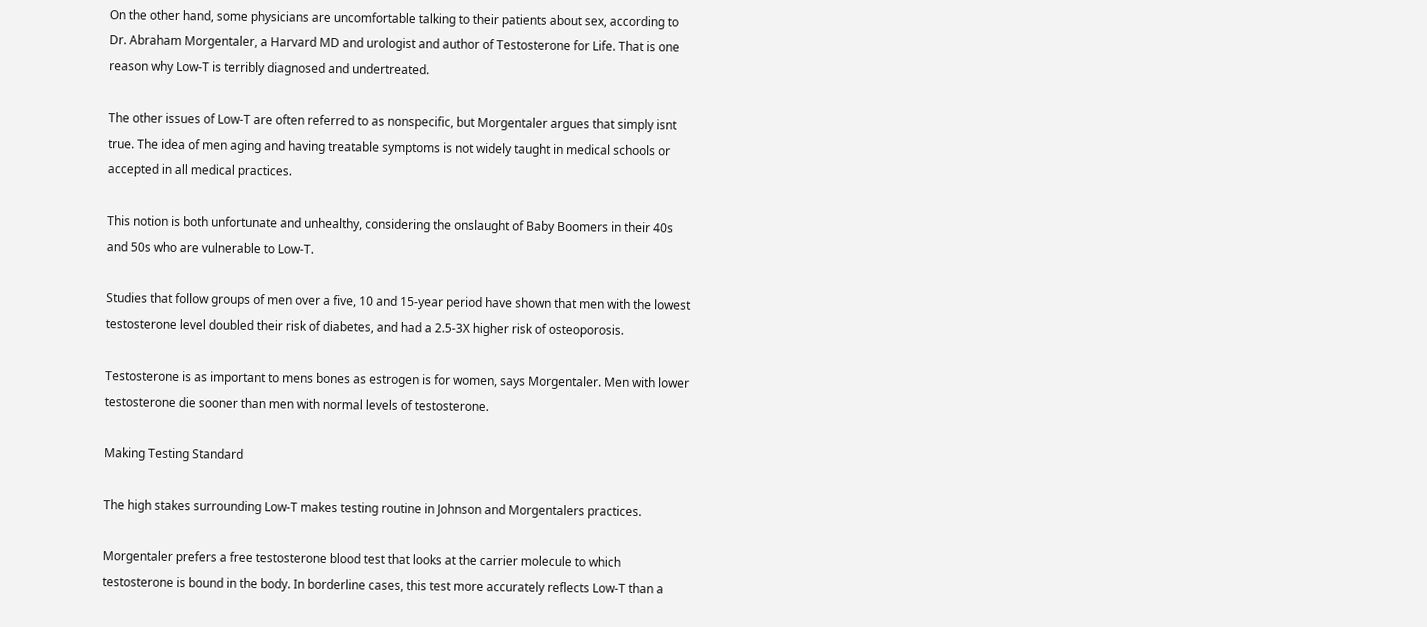On the other hand, some physicians are uncomfortable talking to their patients about sex, according to Dr. Abraham Morgentaler, a Harvard MD and urologist and author of Testosterone for Life. That is one reason why Low-T is terribly diagnosed and undertreated.

The other issues of Low-T are often referred to as nonspecific, but Morgentaler argues that simply isnt true. The idea of men aging and having treatable symptoms is not widely taught in medical schools or accepted in all medical practices.

This notion is both unfortunate and unhealthy, considering the onslaught of Baby Boomers in their 40s and 50s who are vulnerable to Low-T.

Studies that follow groups of men over a five, 10 and 15-year period have shown that men with the lowest testosterone level doubled their risk of diabetes, and had a 2.5-3X higher risk of osteoporosis.

Testosterone is as important to mens bones as estrogen is for women, says Morgentaler. Men with lower testosterone die sooner than men with normal levels of testosterone.

Making Testing Standard

The high stakes surrounding Low-T makes testing routine in Johnson and Morgentalers practices.

Morgentaler prefers a free testosterone blood test that looks at the carrier molecule to which testosterone is bound in the body. In borderline cases, this test more accurately reflects Low-T than a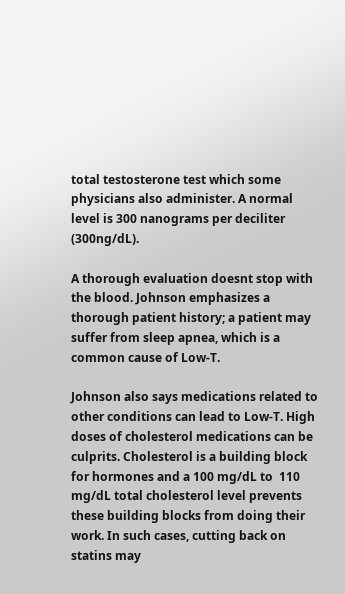total testosterone test which some physicians also administer. A normal level is 300 nanograms per deciliter (300ng/dL).

A thorough evaluation doesnt stop with the blood. Johnson emphasizes a thorough patient history; a patient may suffer from sleep apnea, which is a common cause of Low-T.

Johnson also says medications related to other conditions can lead to Low-T. High doses of cholesterol medications can be culprits. Cholesterol is a building block for hormones and a 100 mg/dL to  110 mg/dL total cholesterol level prevents these building blocks from doing their work. In such cases, cutting back on statins may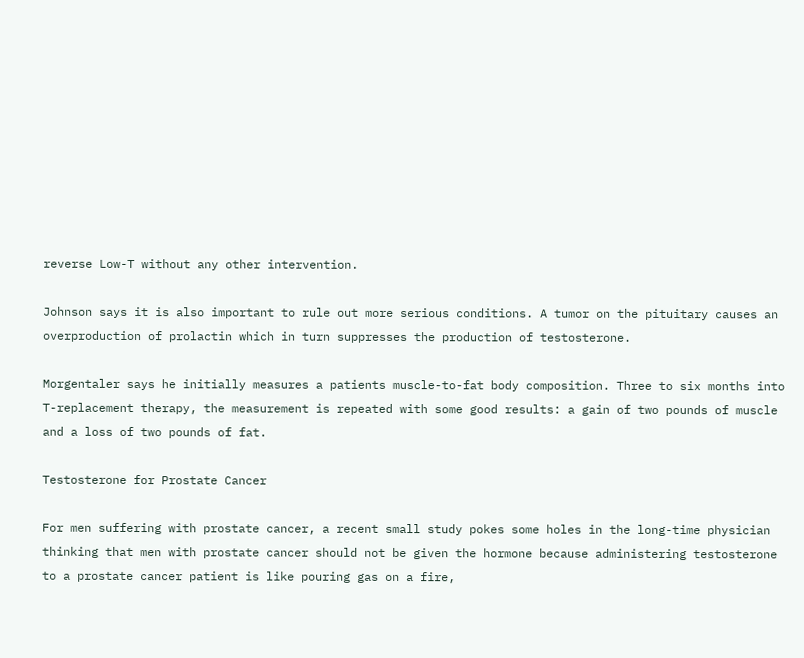reverse Low-T without any other intervention.

Johnson says it is also important to rule out more serious conditions. A tumor on the pituitary causes an overproduction of prolactin which in turn suppresses the production of testosterone.

Morgentaler says he initially measures a patients muscle-to-fat body composition. Three to six months into T-replacement therapy, the measurement is repeated with some good results: a gain of two pounds of muscle and a loss of two pounds of fat.

Testosterone for Prostate Cancer

For men suffering with prostate cancer, a recent small study pokes some holes in the long-time physician thinking that men with prostate cancer should not be given the hormone because administering testosterone to a prostate cancer patient is like pouring gas on a fire,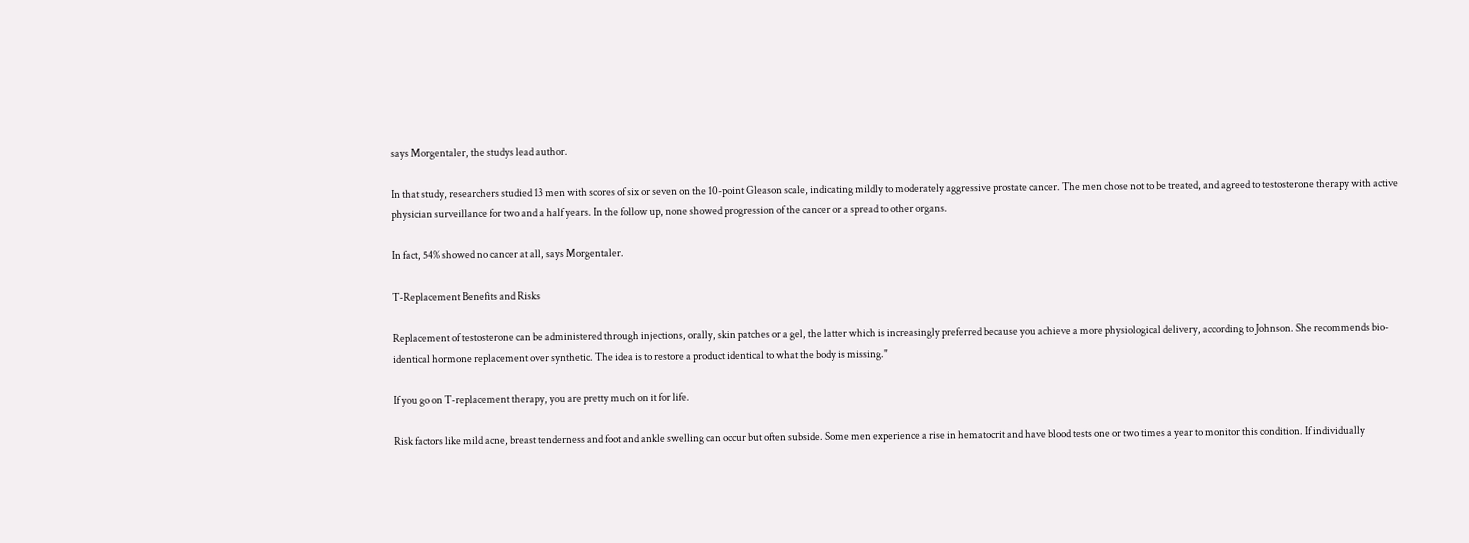says Morgentaler, the studys lead author.

In that study, researchers studied 13 men with scores of six or seven on the 10-point Gleason scale, indicating mildly to moderately aggressive prostate cancer. The men chose not to be treated, and agreed to testosterone therapy with active physician surveillance for two and a half years. In the follow up, none showed progression of the cancer or a spread to other organs.

In fact, 54% showed no cancer at all, says Morgentaler.

T-Replacement Benefits and Risks

Replacement of testosterone can be administered through injections, orally, skin patches or a gel, the latter which is increasingly preferred because you achieve a more physiological delivery, according to Johnson. She recommends bio-identical hormone replacement over synthetic. The idea is to restore a product identical to what the body is missing."

If you go on T-replacement therapy, you are pretty much on it for life.

Risk factors like mild acne, breast tenderness and foot and ankle swelling can occur but often subside. Some men experience a rise in hematocrit and have blood tests one or two times a year to monitor this condition. If individually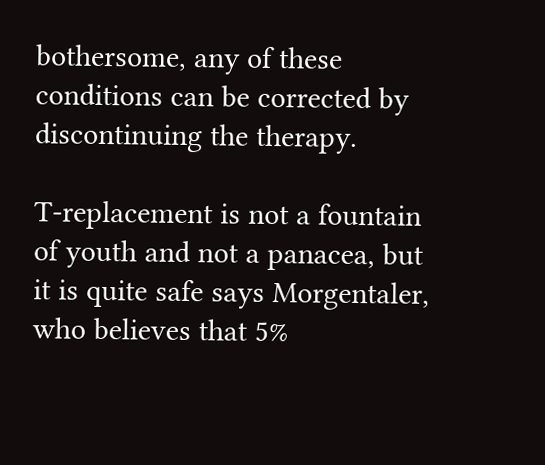bothersome, any of these conditions can be corrected by discontinuing the therapy.

T-replacement is not a fountain of youth and not a panacea, but it is quite safe says Morgentaler, who believes that 5%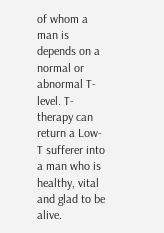of whom a man is depends on a normal or abnormal T-level. T-therapy can return a Low-T sufferer into a man who is healthy, vital and glad to be alive.